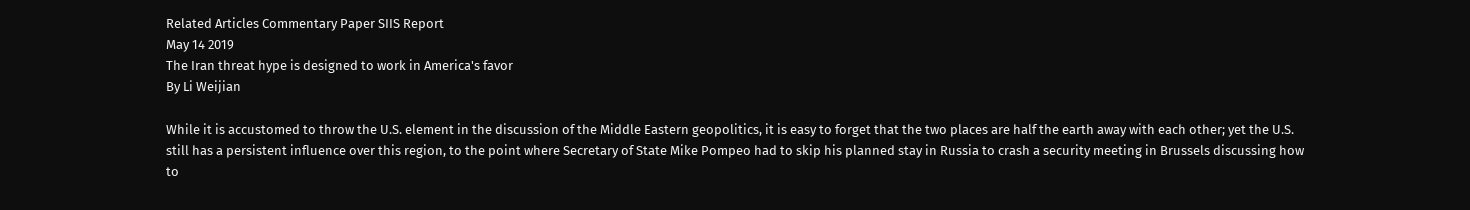Related Articles Commentary Paper SIIS Report
May 14 2019
The Iran threat hype is designed to work in America's favor
By Li Weijian

While it is accustomed to throw the U.S. element in the discussion of the Middle Eastern geopolitics, it is easy to forget that the two places are half the earth away with each other; yet the U.S. still has a persistent influence over this region, to the point where Secretary of State Mike Pompeo had to skip his planned stay in Russia to crash a security meeting in Brussels discussing how to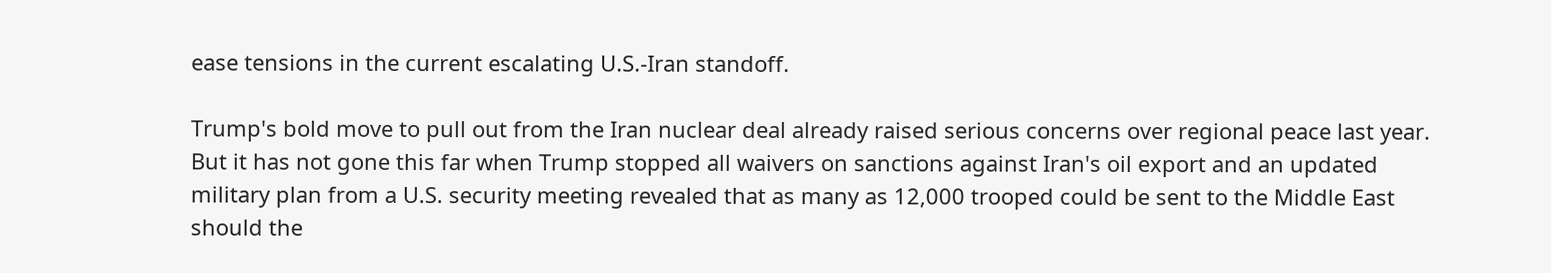ease tensions in the current escalating U.S.-Iran standoff.

Trump's bold move to pull out from the Iran nuclear deal already raised serious concerns over regional peace last year. But it has not gone this far when Trump stopped all waivers on sanctions against Iran's oil export and an updated military plan from a U.S. security meeting revealed that as many as 12,000 trooped could be sent to the Middle East should the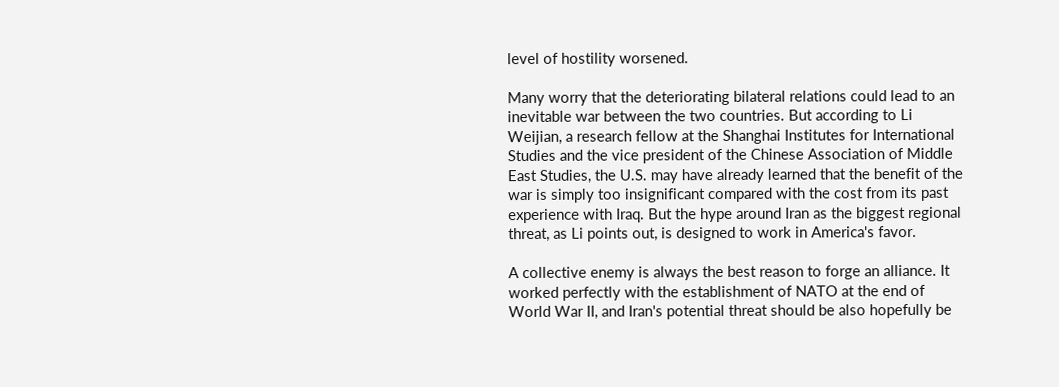level of hostility worsened.

Many worry that the deteriorating bilateral relations could lead to an inevitable war between the two countries. But according to Li Weijian, a research fellow at the Shanghai Institutes for International Studies and the vice president of the Chinese Association of Middle East Studies, the U.S. may have already learned that the benefit of the war is simply too insignificant compared with the cost from its past experience with Iraq. But the hype around Iran as the biggest regional threat, as Li points out, is designed to work in America's favor.

A collective enemy is always the best reason to forge an alliance. It worked perfectly with the establishment of NATO at the end of World War II, and Iran's potential threat should be also hopefully be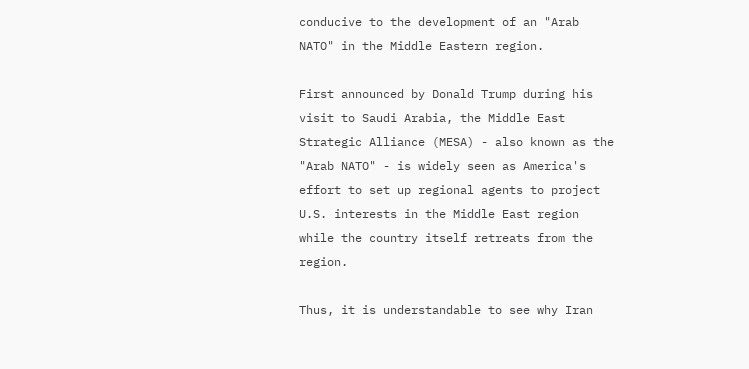conducive to the development of an "Arab NATO" in the Middle Eastern region.

First announced by Donald Trump during his visit to Saudi Arabia, the Middle East Strategic Alliance (MESA) - also known as the "Arab NATO" - is widely seen as America's effort to set up regional agents to project U.S. interests in the Middle East region while the country itself retreats from the region.

Thus, it is understandable to see why Iran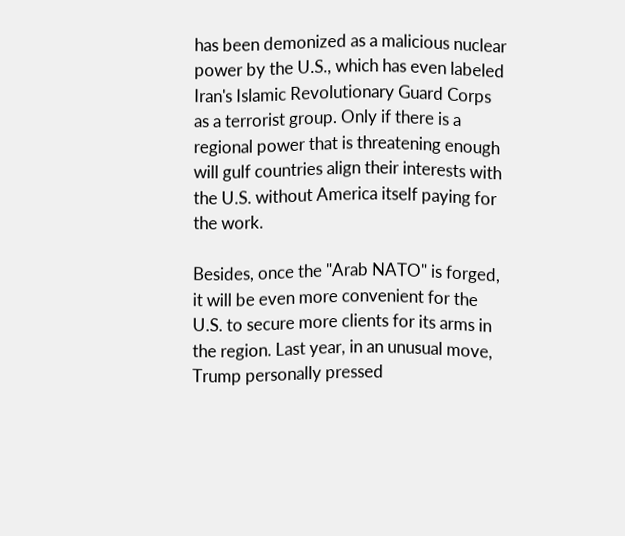has been demonized as a malicious nuclear power by the U.S., which has even labeled Iran's Islamic Revolutionary Guard Corps as a terrorist group. Only if there is a regional power that is threatening enough will gulf countries align their interests with the U.S. without America itself paying for the work.

Besides, once the "Arab NATO" is forged, it will be even more convenient for the U.S. to secure more clients for its arms in the region. Last year, in an unusual move, Trump personally pressed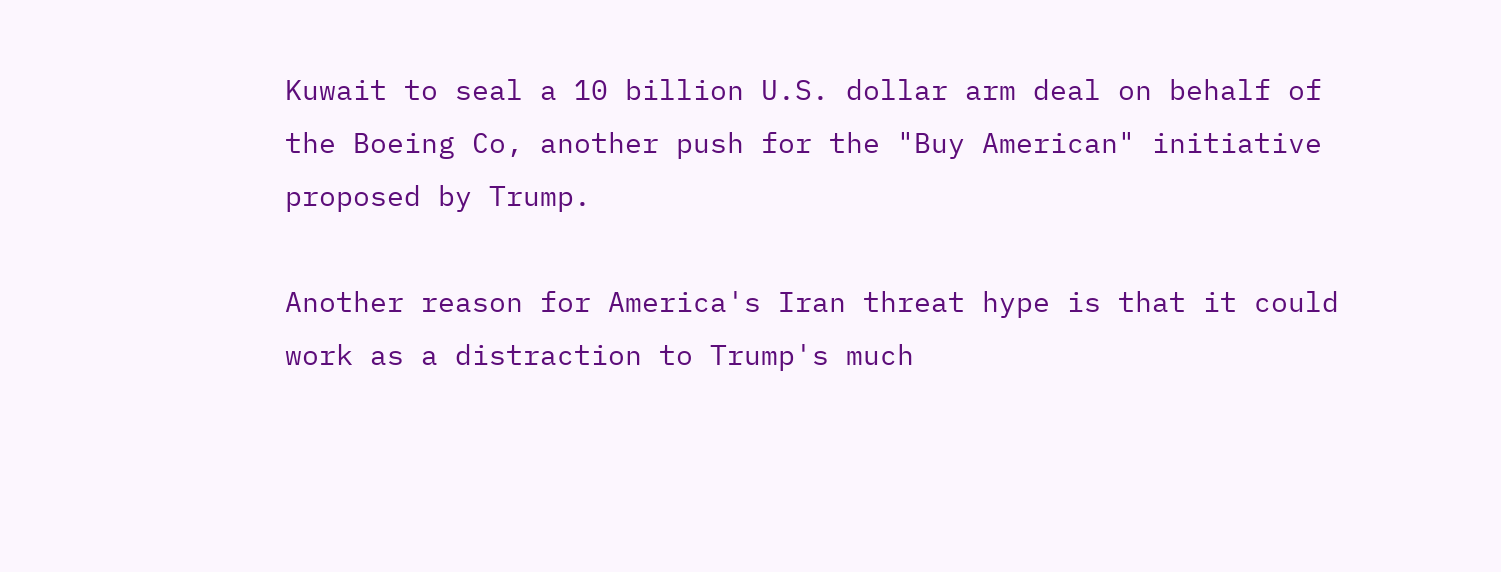Kuwait to seal a 10 billion U.S. dollar arm deal on behalf of the Boeing Co, another push for the "Buy American" initiative proposed by Trump.

Another reason for America's Iran threat hype is that it could work as a distraction to Trump's much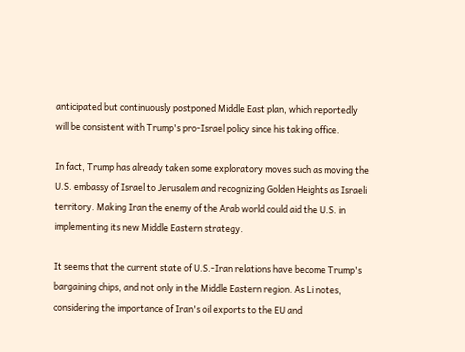anticipated but continuously postponed Middle East plan, which reportedly will be consistent with Trump's pro-Israel policy since his taking office.

In fact, Trump has already taken some exploratory moves such as moving the U.S. embassy of Israel to Jerusalem and recognizing Golden Heights as Israeli territory. Making Iran the enemy of the Arab world could aid the U.S. in implementing its new Middle Eastern strategy.

It seems that the current state of U.S.-Iran relations have become Trump's bargaining chips, and not only in the Middle Eastern region. As Li notes, considering the importance of Iran's oil exports to the EU and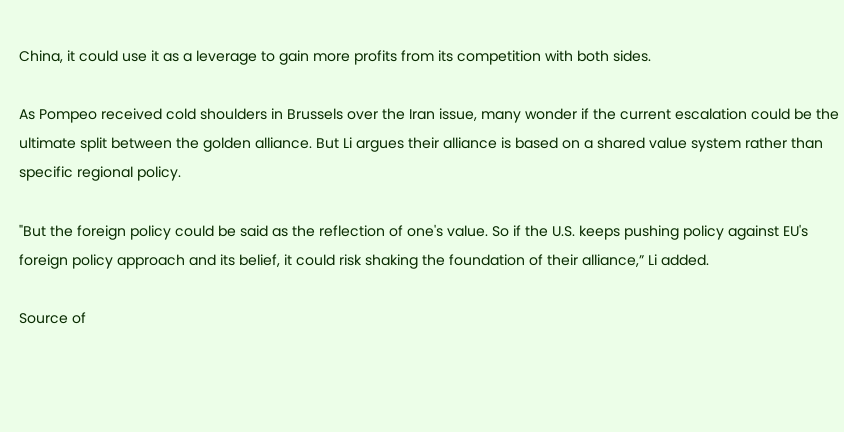China, it could use it as a leverage to gain more profits from its competition with both sides.

As Pompeo received cold shoulders in Brussels over the Iran issue, many wonder if the current escalation could be the ultimate split between the golden alliance. But Li argues their alliance is based on a shared value system rather than specific regional policy.

"But the foreign policy could be said as the reflection of one's value. So if the U.S. keeps pushing policy against EU's foreign policy approach and its belief, it could risk shaking the foundation of their alliance,” Li added.

Source of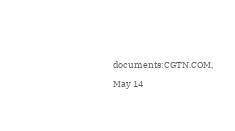documents:CGTN.COM, May 14